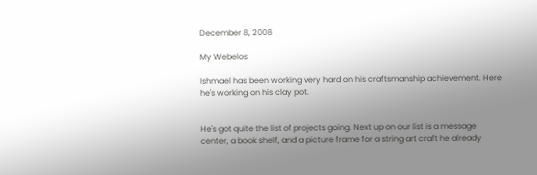December 8, 2008

My Webelos

Ishmael has been working very hard on his craftsmanship achievement. Here he's working on his clay pot.


He's got quite the list of projects going. Next up on our list is a message center, a book shelf, and a picture frame for a string art craft he already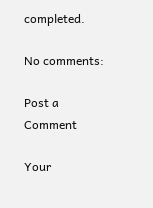completed.

No comments:

Post a Comment

Your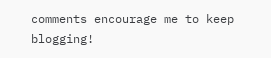comments encourage me to keep blogging!